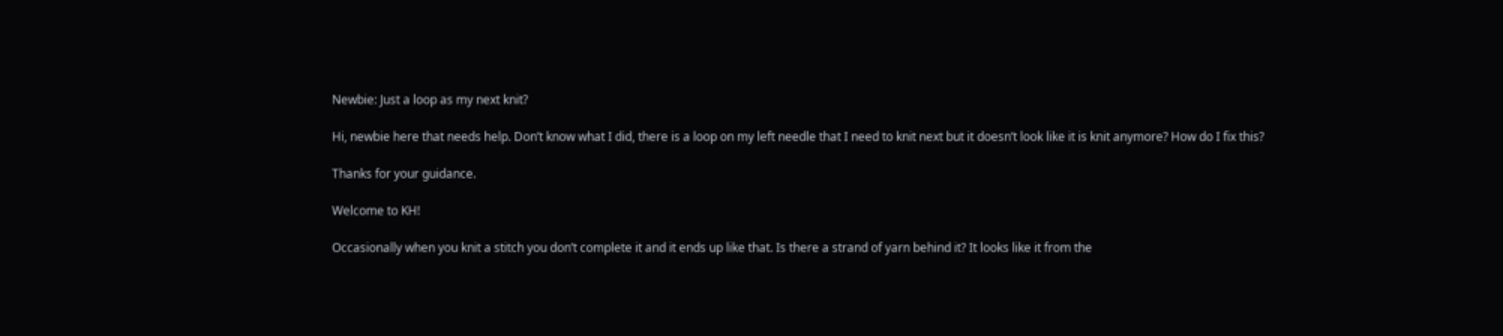Newbie: Just a loop as my next knit?

Hi, newbie here that needs help. Don’t know what I did, there is a loop on my left needle that I need to knit next but it doesn’t look like it is knit anymore? How do I fix this?

Thanks for your guidance.

Welcome to KH!

Occasionally when you knit a stitch you don’t complete it and it ends up like that. Is there a strand of yarn behind it? It looks like it from the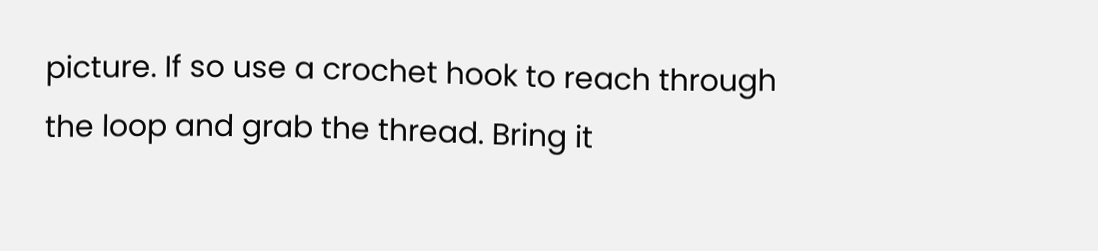picture. If so use a crochet hook to reach through the loop and grab the thread. Bring it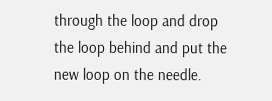through the loop and drop the loop behind and put the new loop on the needle.